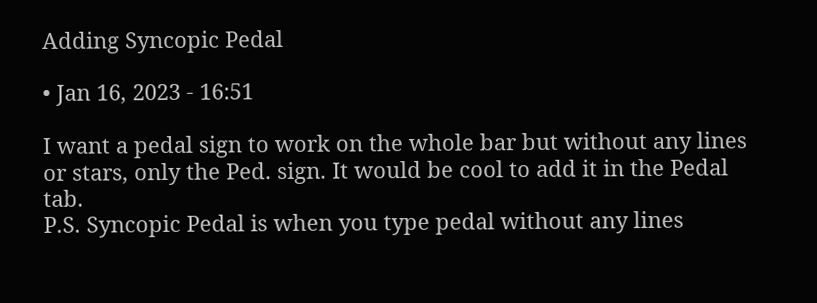Adding Syncopic Pedal

• Jan 16, 2023 - 16:51

I want a pedal sign to work on the whole bar but without any lines or stars, only the Ped. sign. It would be cool to add it in the Pedal tab.
P.S. Syncopic Pedal is when you type pedal without any lines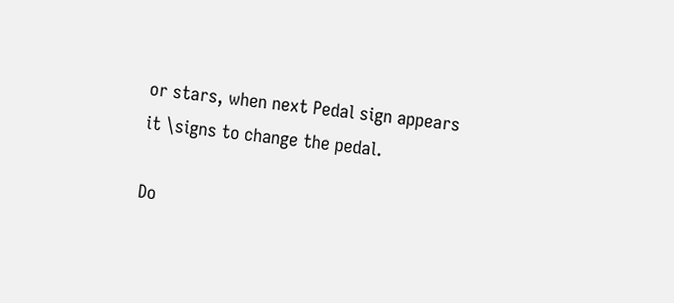or stars, when next Pedal sign appears it \signs to change the pedal.

Do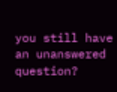you still have an unanswered question?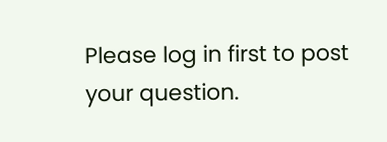Please log in first to post your question.